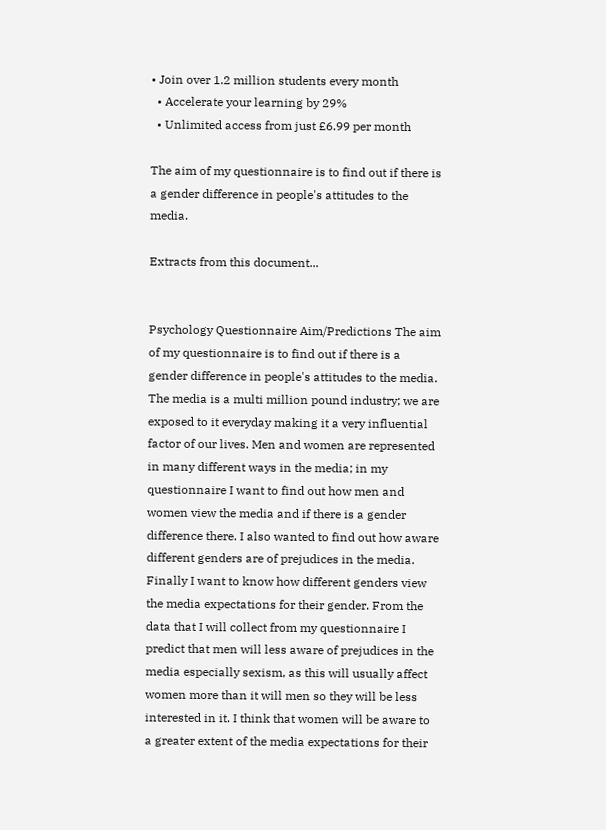• Join over 1.2 million students every month
  • Accelerate your learning by 29%
  • Unlimited access from just £6.99 per month

The aim of my questionnaire is to find out if there is a gender difference in people's attitudes to the media.

Extracts from this document...


Psychology Questionnaire Aim/Predictions The aim of my questionnaire is to find out if there is a gender difference in people's attitudes to the media. The media is a multi million pound industry; we are exposed to it everyday making it a very influential factor of our lives. Men and women are represented in many different ways in the media; in my questionnaire I want to find out how men and women view the media and if there is a gender difference there. I also wanted to find out how aware different genders are of prejudices in the media. Finally I want to know how different genders view the media expectations for their gender. From the data that I will collect from my questionnaire I predict that men will less aware of prejudices in the media especially sexism, as this will usually affect women more than it will men so they will be less interested in it. I think that women will be aware to a greater extent of the media expectations for their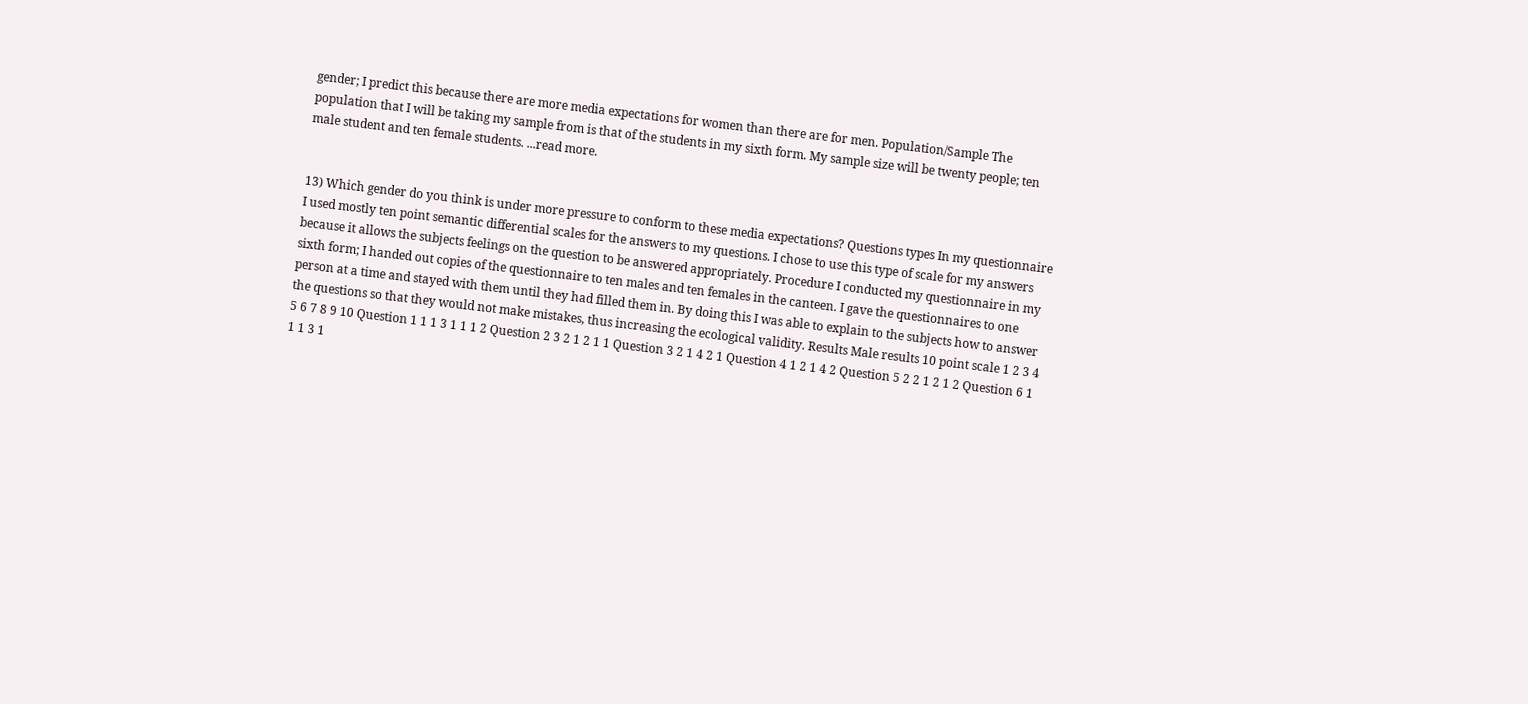gender; I predict this because there are more media expectations for women than there are for men. Population/Sample The population that I will be taking my sample from is that of the students in my sixth form. My sample size will be twenty people; ten male student and ten female students. ...read more.


13) Which gender do you think is under more pressure to conform to these media expectations? Questions types In my questionnaire I used mostly ten point semantic differential scales for the answers to my questions. I chose to use this type of scale for my answers because it allows the subjects feelings on the question to be answered appropriately. Procedure I conducted my questionnaire in my sixth form; I handed out copies of the questionnaire to ten males and ten females in the canteen. I gave the questionnaires to one person at a time and stayed with them until they had filled them in. By doing this I was able to explain to the subjects how to answer the questions so that they would not make mistakes, thus increasing the ecological validity. Results Male results 10 point scale 1 2 3 4 5 6 7 8 9 10 Question 1 1 1 3 1 1 1 2 Question 2 3 2 1 2 1 1 Question 3 2 1 4 2 1 Question 4 1 2 1 4 2 Question 5 2 2 1 2 1 2 Question 6 1 1 1 3 1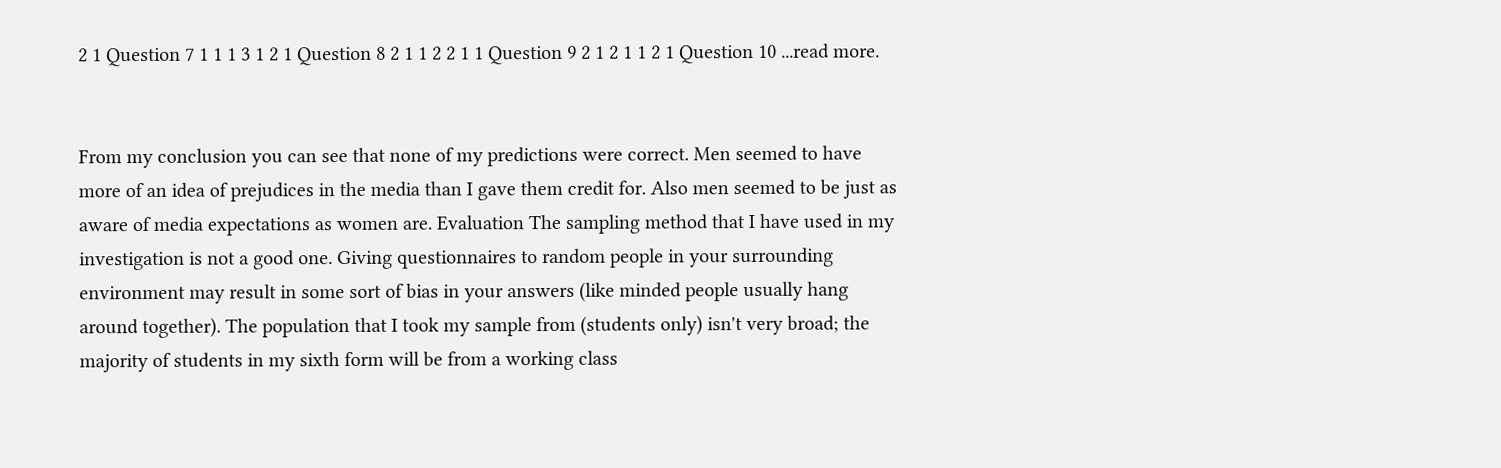2 1 Question 7 1 1 1 3 1 2 1 Question 8 2 1 1 2 2 1 1 Question 9 2 1 2 1 1 2 1 Question 10 ...read more.


From my conclusion you can see that none of my predictions were correct. Men seemed to have more of an idea of prejudices in the media than I gave them credit for. Also men seemed to be just as aware of media expectations as women are. Evaluation The sampling method that I have used in my investigation is not a good one. Giving questionnaires to random people in your surrounding environment may result in some sort of bias in your answers (like minded people usually hang around together). The population that I took my sample from (students only) isn't very broad; the majority of students in my sixth form will be from a working class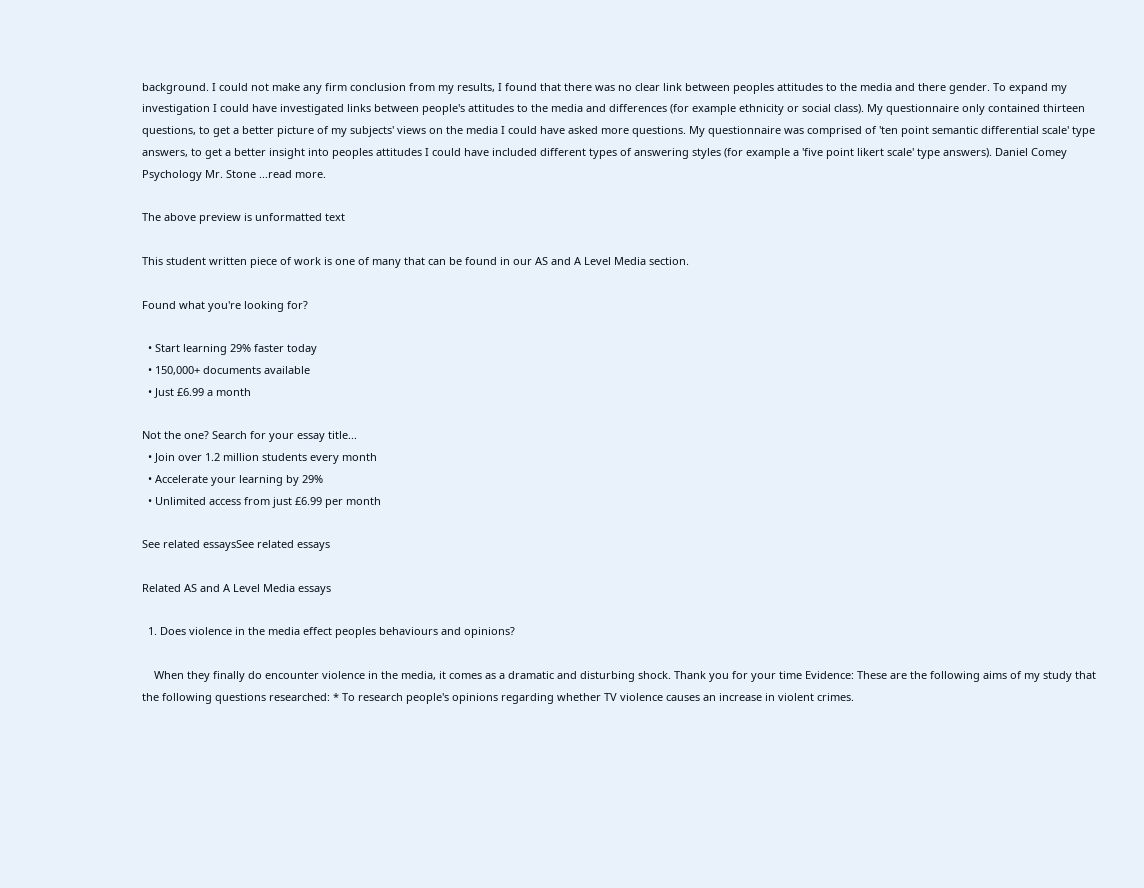background. I could not make any firm conclusion from my results, I found that there was no clear link between peoples attitudes to the media and there gender. To expand my investigation I could have investigated links between people's attitudes to the media and differences (for example ethnicity or social class). My questionnaire only contained thirteen questions, to get a better picture of my subjects' views on the media I could have asked more questions. My questionnaire was comprised of 'ten point semantic differential scale' type answers, to get a better insight into peoples attitudes I could have included different types of answering styles (for example a 'five point likert scale' type answers). Daniel Comey Psychology Mr. Stone ...read more.

The above preview is unformatted text

This student written piece of work is one of many that can be found in our AS and A Level Media section.

Found what you're looking for?

  • Start learning 29% faster today
  • 150,000+ documents available
  • Just £6.99 a month

Not the one? Search for your essay title...
  • Join over 1.2 million students every month
  • Accelerate your learning by 29%
  • Unlimited access from just £6.99 per month

See related essaysSee related essays

Related AS and A Level Media essays

  1. Does violence in the media effect peoples behaviours and opinions?

    When they finally do encounter violence in the media, it comes as a dramatic and disturbing shock. Thank you for your time Evidence: These are the following aims of my study that the following questions researched: * To research people's opinions regarding whether TV violence causes an increase in violent crimes.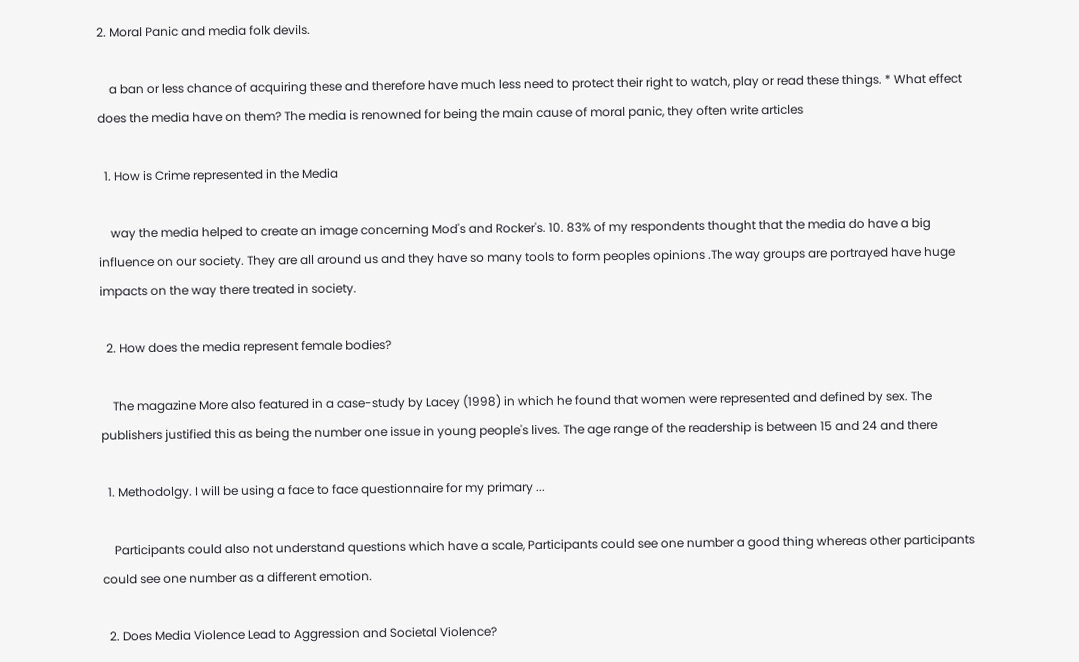2. Moral Panic and media folk devils.

    a ban or less chance of acquiring these and therefore have much less need to protect their right to watch, play or read these things. * What effect does the media have on them? The media is renowned for being the main cause of moral panic, they often write articles

  1. How is Crime represented in the Media

    way the media helped to create an image concerning Mod's and Rocker's. 10. 83% of my respondents thought that the media do have a big influence on our society. They are all around us and they have so many tools to form peoples opinions .The way groups are portrayed have huge impacts on the way there treated in society.

  2. How does the media represent female bodies?

    The magazine More also featured in a case-study by Lacey (1998) in which he found that women were represented and defined by sex. The publishers justified this as being the number one issue in young people's lives. The age range of the readership is between 15 and 24 and there

  1. Methodolgy. I will be using a face to face questionnaire for my primary ...

    Participants could also not understand questions which have a scale, Participants could see one number a good thing whereas other participants could see one number as a different emotion.

  2. Does Media Violence Lead to Aggression and Societal Violence?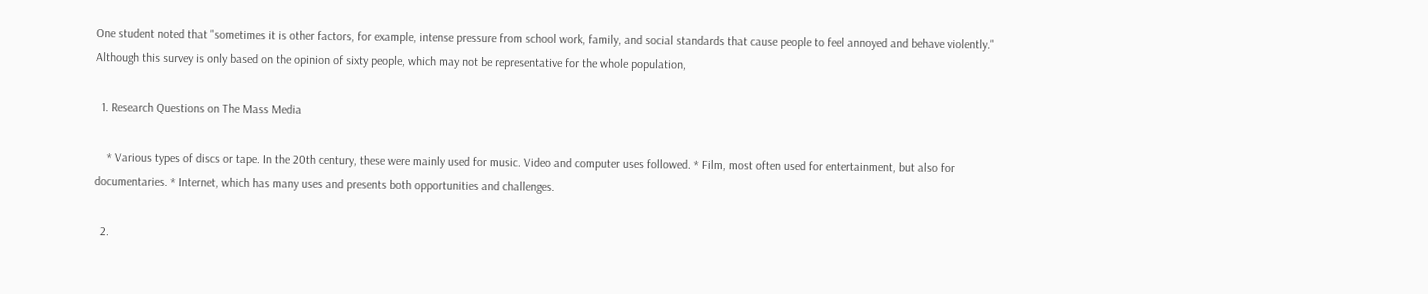One student noted that "sometimes it is other factors, for example, intense pressure from school work, family, and social standards that cause people to feel annoyed and behave violently." Although this survey is only based on the opinion of sixty people, which may not be representative for the whole population,

  1. Research Questions on The Mass Media

    * Various types of discs or tape. In the 20th century, these were mainly used for music. Video and computer uses followed. * Film, most often used for entertainment, but also for documentaries. * Internet, which has many uses and presents both opportunities and challenges.

  2.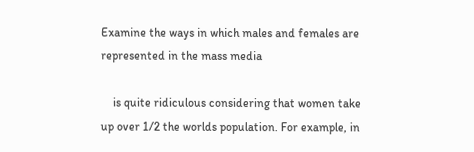Examine the ways in which males and females are represented in the mass media

    is quite ridiculous considering that women take up over 1/2 the worlds population. For example, in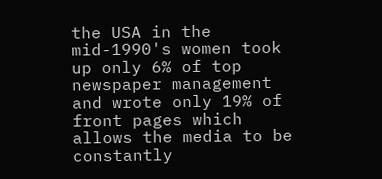the USA in the mid-1990's women took up only 6% of top newspaper management and wrote only 19% of front pages which allows the media to be constantly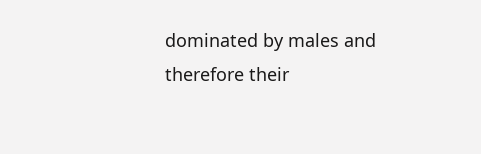dominated by males and therefore their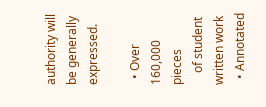authority will be generally expressed.

  • Over 160,000 pieces
    of student written work
  • Annotated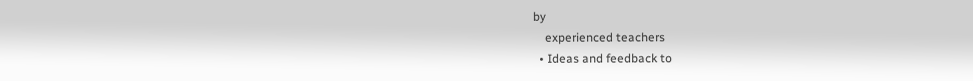by
    experienced teachers
  • Ideas and feedback to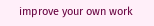improve your own work